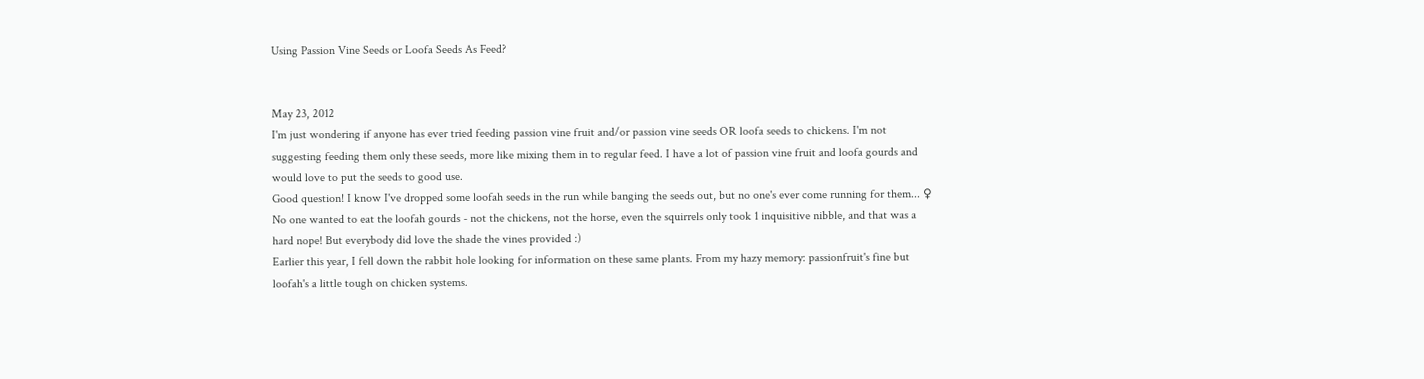Using Passion Vine Seeds or Loofa Seeds As Feed?


May 23, 2012
I'm just wondering if anyone has ever tried feeding passion vine fruit and/or passion vine seeds OR loofa seeds to chickens. I'm not suggesting feeding them only these seeds, more like mixing them in to regular feed. I have a lot of passion vine fruit and loofa gourds and would love to put the seeds to good use.
Good question! I know I've dropped some loofah seeds in the run while banging the seeds out, but no one's ever come running for them... ♀ No one wanted to eat the loofah gourds - not the chickens, not the horse, even the squirrels only took 1 inquisitive nibble, and that was a hard nope! But everybody did love the shade the vines provided :)
Earlier this year, I fell down the rabbit hole looking for information on these same plants. From my hazy memory: passionfruit's fine but loofah's a little tough on chicken systems.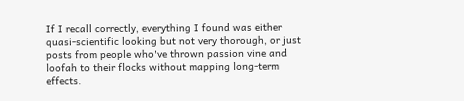If I recall correctly, everything I found was either quasi-scientific looking but not very thorough, or just posts from people who've thrown passion vine and loofah to their flocks without mapping long-term effects.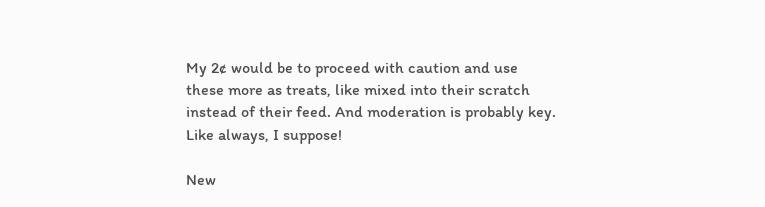My 2¢ would be to proceed with caution and use these more as treats, like mixed into their scratch instead of their feed. And moderation is probably key. Like always, I suppose!

New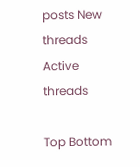posts New threads Active threads

Top Bottom